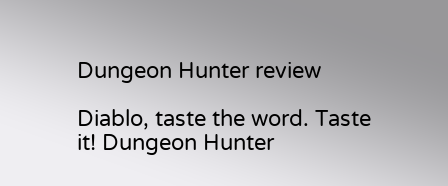Dungeon Hunter review

Diablo, taste the word. Taste it! Dungeon Hunter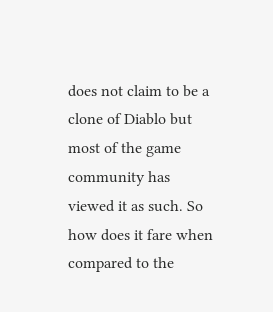does not claim to be a clone of Diablo but most of the game community has viewed it as such. So how does it fare when compared to the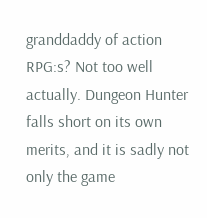granddaddy of action RPG:s? Not too well actually. Dungeon Hunter falls short on its own merits, and it is sadly not only the game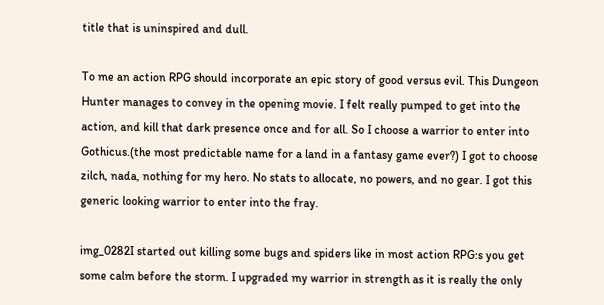title that is uninspired and dull.

To me an action RPG should incorporate an epic story of good versus evil. This Dungeon Hunter manages to convey in the opening movie. I felt really pumped to get into the action, and kill that dark presence once and for all. So I choose a warrior to enter into Gothicus.(the most predictable name for a land in a fantasy game ever?) I got to choose zilch, nada, nothing for my hero. No stats to allocate, no powers, and no gear. I got this generic looking warrior to enter into the fray.

img_0282I started out killing some bugs and spiders like in most action RPG:s you get some calm before the storm. I upgraded my warrior in strength as it is really the only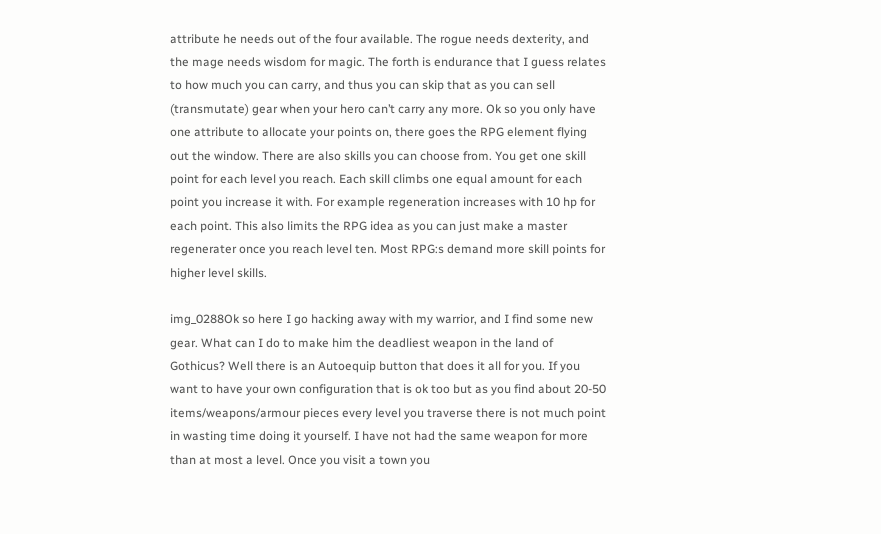attribute he needs out of the four available. The rogue needs dexterity, and the mage needs wisdom for magic. The forth is endurance that I guess relates to how much you can carry, and thus you can skip that as you can sell (transmutate) gear when your hero can’t carry any more. Ok so you only have one attribute to allocate your points on, there goes the RPG element flying out the window. There are also skills you can choose from. You get one skill point for each level you reach. Each skill climbs one equal amount for each point you increase it with. For example regeneration increases with 10 hp for each point. This also limits the RPG idea as you can just make a master regenerater once you reach level ten. Most RPG:s demand more skill points for higher level skills.

img_0288Ok so here I go hacking away with my warrior, and I find some new gear. What can I do to make him the deadliest weapon in the land of Gothicus? Well there is an Autoequip button that does it all for you. If you want to have your own configuration that is ok too but as you find about 20-50 items/weapons/armour pieces every level you traverse there is not much point in wasting time doing it yourself. I have not had the same weapon for more than at most a level. Once you visit a town you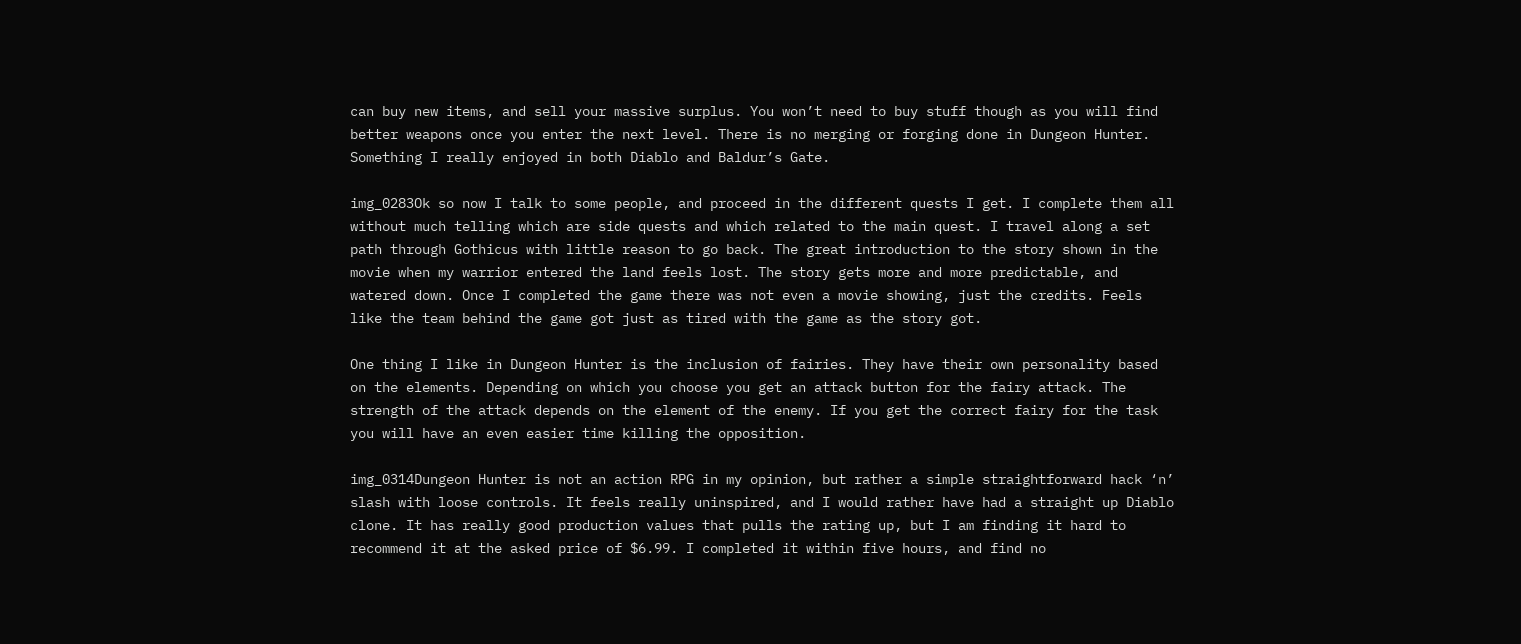can buy new items, and sell your massive surplus. You won’t need to buy stuff though as you will find better weapons once you enter the next level. There is no merging or forging done in Dungeon Hunter. Something I really enjoyed in both Diablo and Baldur’s Gate.

img_0283Ok so now I talk to some people, and proceed in the different quests I get. I complete them all without much telling which are side quests and which related to the main quest. I travel along a set path through Gothicus with little reason to go back. The great introduction to the story shown in the movie when my warrior entered the land feels lost. The story gets more and more predictable, and watered down. Once I completed the game there was not even a movie showing, just the credits. Feels like the team behind the game got just as tired with the game as the story got.

One thing I like in Dungeon Hunter is the inclusion of fairies. They have their own personality based on the elements. Depending on which you choose you get an attack button for the fairy attack. The strength of the attack depends on the element of the enemy. If you get the correct fairy for the task you will have an even easier time killing the opposition.

img_0314Dungeon Hunter is not an action RPG in my opinion, but rather a simple straightforward hack ‘n’ slash with loose controls. It feels really uninspired, and I would rather have had a straight up Diablo clone. It has really good production values that pulls the rating up, but I am finding it hard to recommend it at the asked price of $6.99. I completed it within five hours, and find no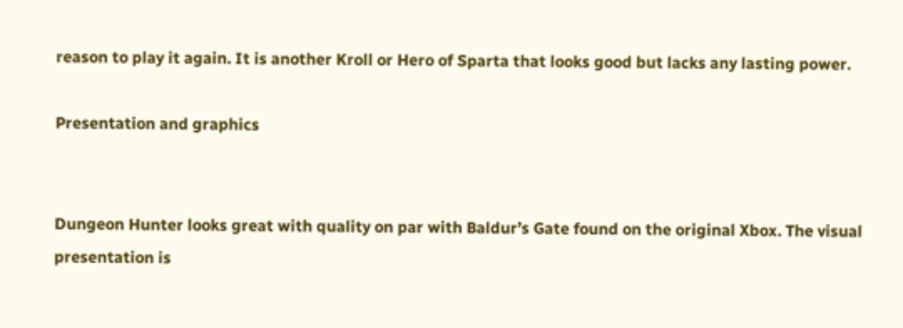reason to play it again. It is another Kroll or Hero of Sparta that looks good but lacks any lasting power.

Presentation and graphics


Dungeon Hunter looks great with quality on par with Baldur’s Gate found on the original Xbox. The visual presentation is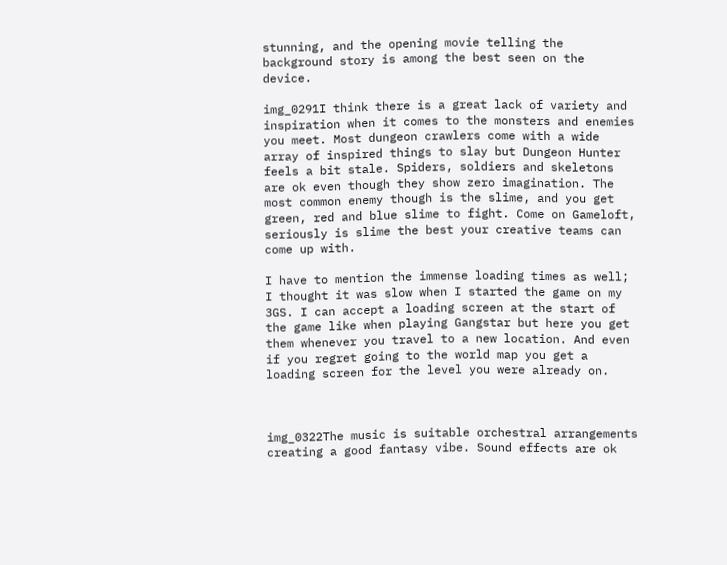stunning, and the opening movie telling the background story is among the best seen on the device.

img_0291I think there is a great lack of variety and inspiration when it comes to the monsters and enemies you meet. Most dungeon crawlers come with a wide array of inspired things to slay but Dungeon Hunter feels a bit stale. Spiders, soldiers and skeletons are ok even though they show zero imagination. The most common enemy though is the slime, and you get green, red and blue slime to fight. Come on Gameloft, seriously is slime the best your creative teams can come up with.

I have to mention the immense loading times as well; I thought it was slow when I started the game on my 3GS. I can accept a loading screen at the start of the game like when playing Gangstar but here you get them whenever you travel to a new location. And even if you regret going to the world map you get a loading screen for the level you were already on.



img_0322The music is suitable orchestral arrangements creating a good fantasy vibe. Sound effects are ok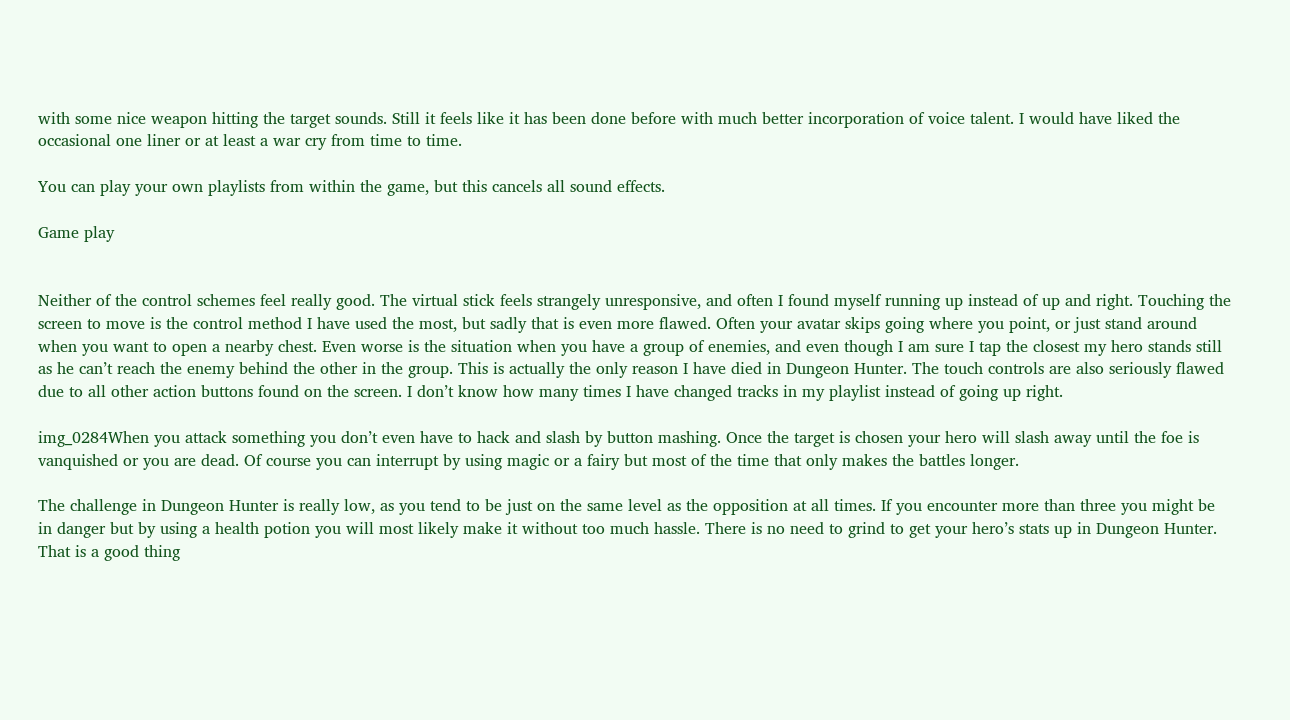with some nice weapon hitting the target sounds. Still it feels like it has been done before with much better incorporation of voice talent. I would have liked the occasional one liner or at least a war cry from time to time.

You can play your own playlists from within the game, but this cancels all sound effects.

Game play


Neither of the control schemes feel really good. The virtual stick feels strangely unresponsive, and often I found myself running up instead of up and right. Touching the screen to move is the control method I have used the most, but sadly that is even more flawed. Often your avatar skips going where you point, or just stand around when you want to open a nearby chest. Even worse is the situation when you have a group of enemies, and even though I am sure I tap the closest my hero stands still as he can’t reach the enemy behind the other in the group. This is actually the only reason I have died in Dungeon Hunter. The touch controls are also seriously flawed due to all other action buttons found on the screen. I don’t know how many times I have changed tracks in my playlist instead of going up right.

img_0284When you attack something you don’t even have to hack and slash by button mashing. Once the target is chosen your hero will slash away until the foe is vanquished or you are dead. Of course you can interrupt by using magic or a fairy but most of the time that only makes the battles longer.

The challenge in Dungeon Hunter is really low, as you tend to be just on the same level as the opposition at all times. If you encounter more than three you might be in danger but by using a health potion you will most likely make it without too much hassle. There is no need to grind to get your hero’s stats up in Dungeon Hunter. That is a good thing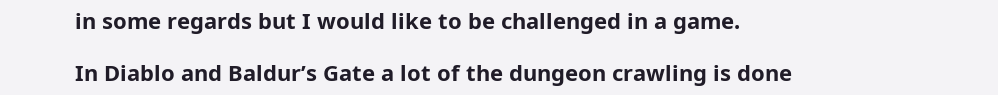in some regards but I would like to be challenged in a game.

In Diablo and Baldur’s Gate a lot of the dungeon crawling is done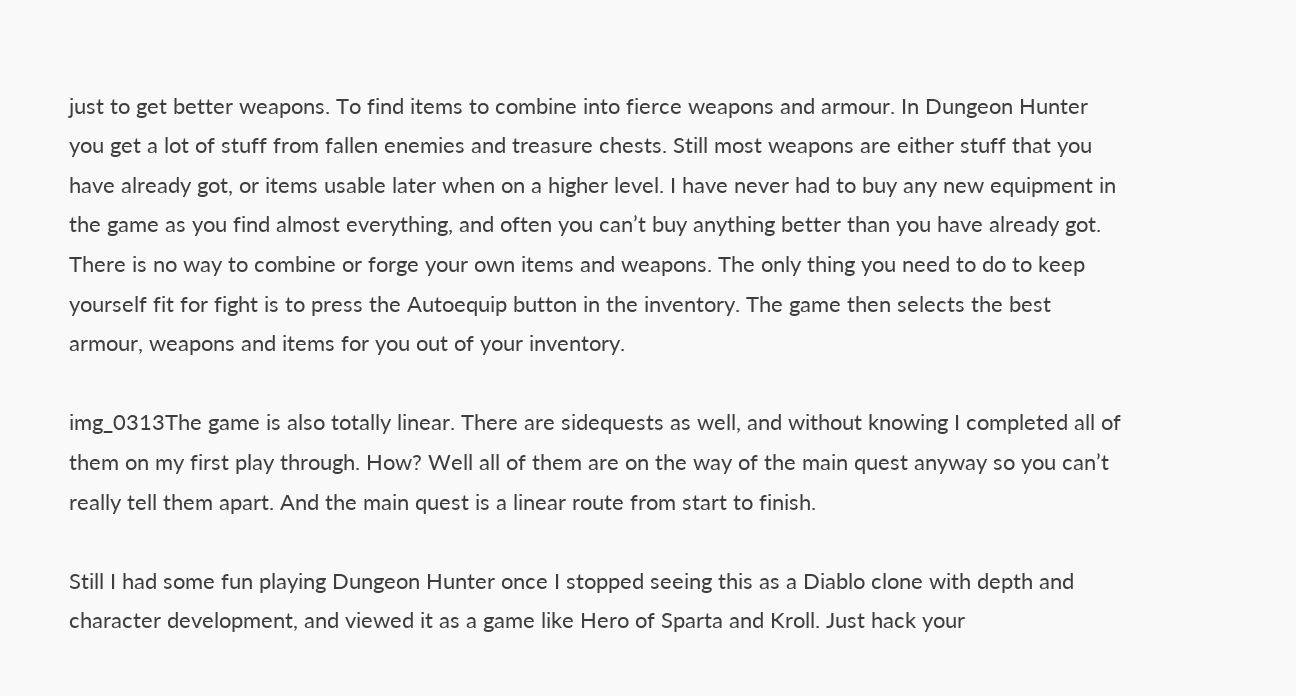just to get better weapons. To find items to combine into fierce weapons and armour. In Dungeon Hunter you get a lot of stuff from fallen enemies and treasure chests. Still most weapons are either stuff that you have already got, or items usable later when on a higher level. I have never had to buy any new equipment in the game as you find almost everything, and often you can’t buy anything better than you have already got. There is no way to combine or forge your own items and weapons. The only thing you need to do to keep yourself fit for fight is to press the Autoequip button in the inventory. The game then selects the best armour, weapons and items for you out of your inventory.

img_0313The game is also totally linear. There are sidequests as well, and without knowing I completed all of them on my first play through. How? Well all of them are on the way of the main quest anyway so you can’t really tell them apart. And the main quest is a linear route from start to finish.

Still I had some fun playing Dungeon Hunter once I stopped seeing this as a Diablo clone with depth and character development, and viewed it as a game like Hero of Sparta and Kroll. Just hack your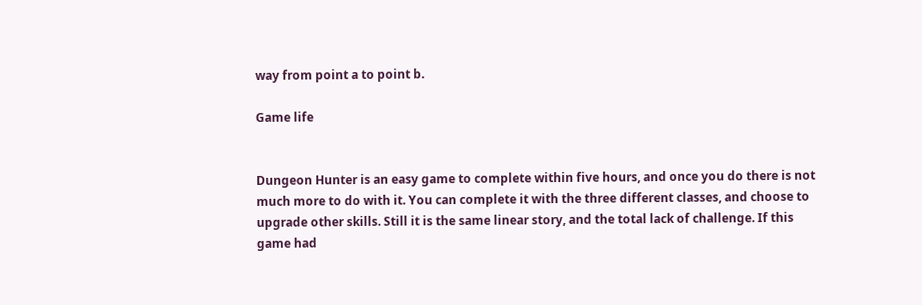way from point a to point b.

Game life


Dungeon Hunter is an easy game to complete within five hours, and once you do there is not much more to do with it. You can complete it with the three different classes, and choose to upgrade other skills. Still it is the same linear story, and the total lack of challenge. If this game had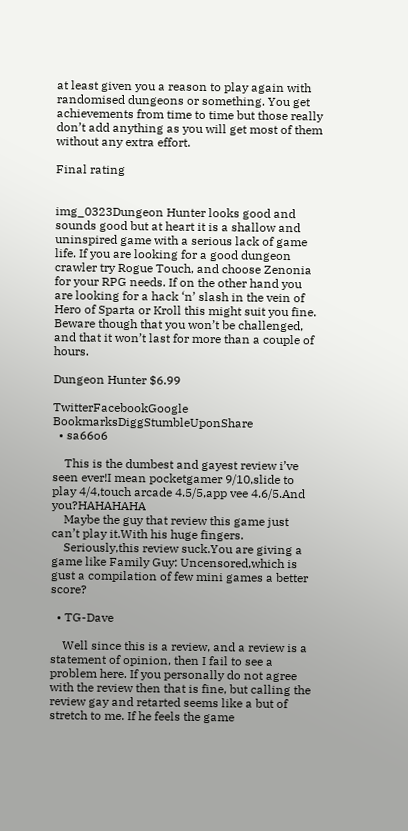at least given you a reason to play again with randomised dungeons or something. You get achievements from time to time but those really don’t add anything as you will get most of them without any extra effort.

Final rating


img_0323Dungeon Hunter looks good and sounds good but at heart it is a shallow and uninspired game with a serious lack of game life. If you are looking for a good dungeon crawler try Rogue Touch, and choose Zenonia for your RPG needs. If on the other hand you are looking for a hack ‘n’ slash in the vein of Hero of Sparta or Kroll this might suit you fine. Beware though that you won’t be challenged, and that it won’t last for more than a couple of hours.

Dungeon Hunter $6.99

TwitterFacebookGoogle BookmarksDiggStumbleUponShare
  • sa66o6

    This is the dumbest and gayest review i’ve seen ever!I mean pocketgamer 9/10,slide to play 4/4,touch arcade 4.5/5,app vee 4.6/5.And you?HAHAHAHA
    Maybe the guy that review this game just can’t play it.With his huge fingers.
    Seriously,this review suck.You are giving a game like Family Guy: Uncensored,which is gust a compilation of few mini games a better score?

  • TG-Dave

    Well since this is a review, and a review is a statement of opinion, then I fail to see a problem here. If you personally do not agree with the review then that is fine, but calling the review gay and retarted seems like a but of stretch to me. If he feels the game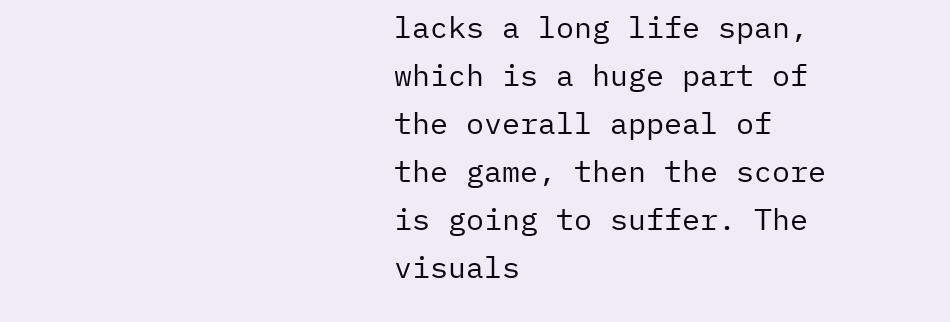lacks a long life span, which is a huge part of the overall appeal of the game, then the score is going to suffer. The visuals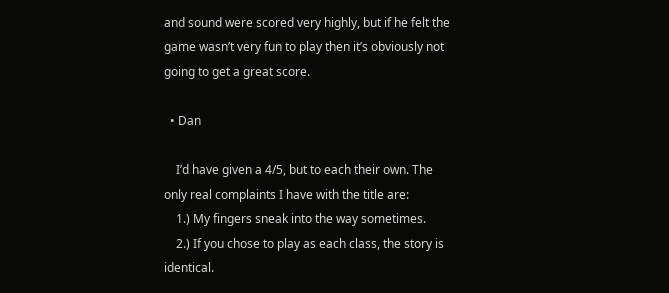and sound were scored very highly, but if he felt the game wasn’t very fun to play then it’s obviously not going to get a great score.

  • Dan

    I’d have given a 4/5, but to each their own. The only real complaints I have with the title are:
    1.) My fingers sneak into the way sometimes.
    2.) If you chose to play as each class, the story is identical.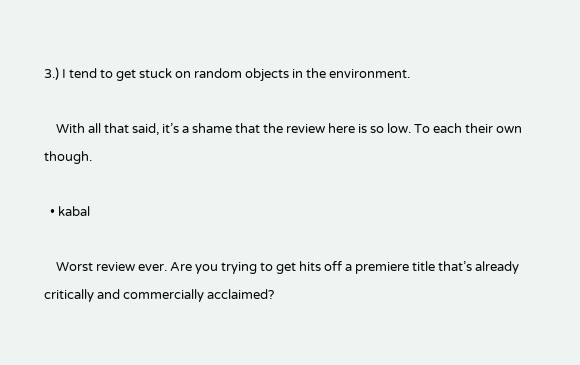3.) I tend to get stuck on random objects in the environment.

    With all that said, it’s a shame that the review here is so low. To each their own though.

  • kabal

    Worst review ever. Are you trying to get hits off a premiere title that’s already critically and commercially acclaimed?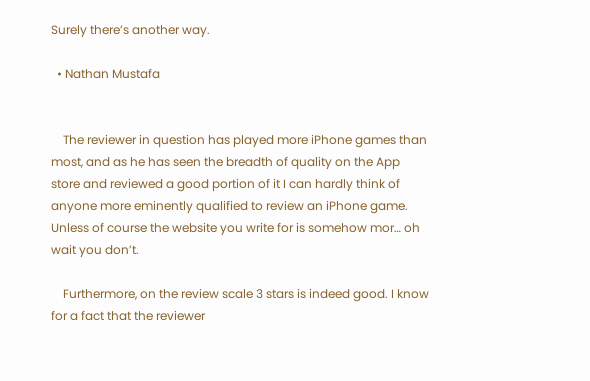Surely there’s another way.

  • Nathan Mustafa


    The reviewer in question has played more iPhone games than most, and as he has seen the breadth of quality on the App store and reviewed a good portion of it I can hardly think of anyone more eminently qualified to review an iPhone game. Unless of course the website you write for is somehow mor… oh wait you don’t.

    Furthermore, on the review scale 3 stars is indeed good. I know for a fact that the reviewer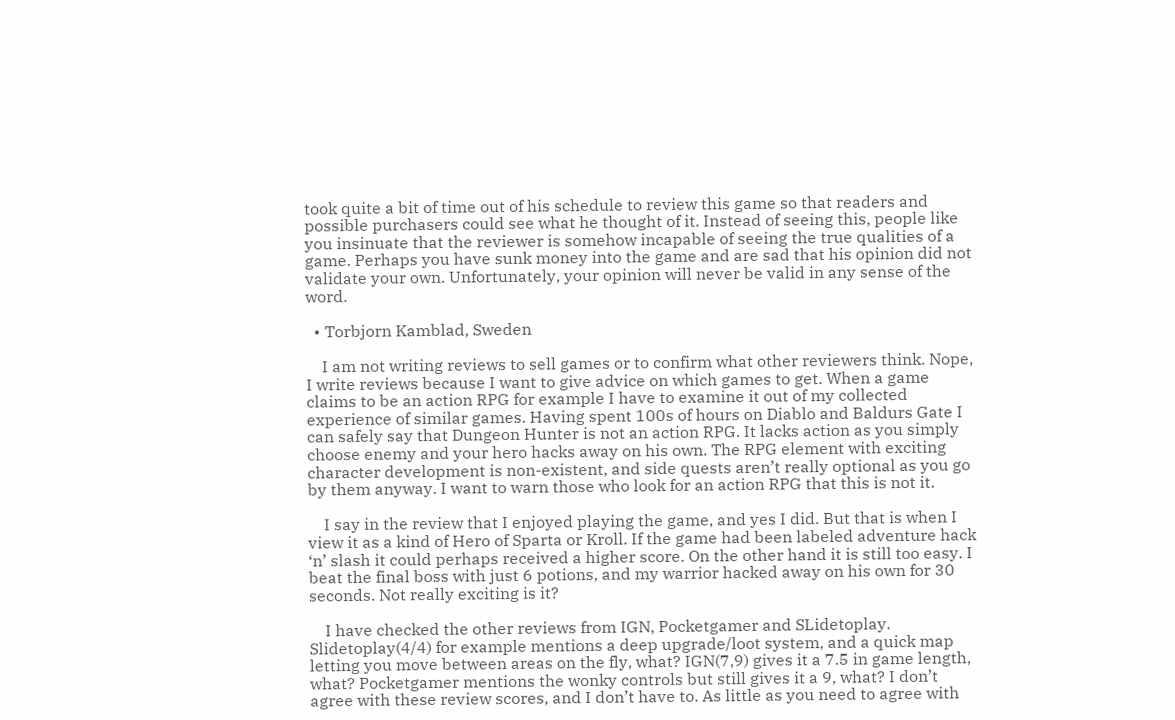took quite a bit of time out of his schedule to review this game so that readers and possible purchasers could see what he thought of it. Instead of seeing this, people like you insinuate that the reviewer is somehow incapable of seeing the true qualities of a game. Perhaps you have sunk money into the game and are sad that his opinion did not validate your own. Unfortunately, your opinion will never be valid in any sense of the word.

  • Torbjorn Kamblad, Sweden

    I am not writing reviews to sell games or to confirm what other reviewers think. Nope, I write reviews because I want to give advice on which games to get. When a game claims to be an action RPG for example I have to examine it out of my collected experience of similar games. Having spent 100s of hours on Diablo and Baldurs Gate I can safely say that Dungeon Hunter is not an action RPG. It lacks action as you simply choose enemy and your hero hacks away on his own. The RPG element with exciting character development is non-existent, and side quests aren’t really optional as you go by them anyway. I want to warn those who look for an action RPG that this is not it.

    I say in the review that I enjoyed playing the game, and yes I did. But that is when I view it as a kind of Hero of Sparta or Kroll. If the game had been labeled adventure hack ‘n’ slash it could perhaps received a higher score. On the other hand it is still too easy. I beat the final boss with just 6 potions, and my warrior hacked away on his own for 30 seconds. Not really exciting is it?

    I have checked the other reviews from IGN, Pocketgamer and SLidetoplay. Slidetoplay(4/4) for example mentions a deep upgrade/loot system, and a quick map letting you move between areas on the fly, what? IGN(7,9) gives it a 7.5 in game length, what? Pocketgamer mentions the wonky controls but still gives it a 9, what? I don’t agree with these review scores, and I don’t have to. As little as you need to agree with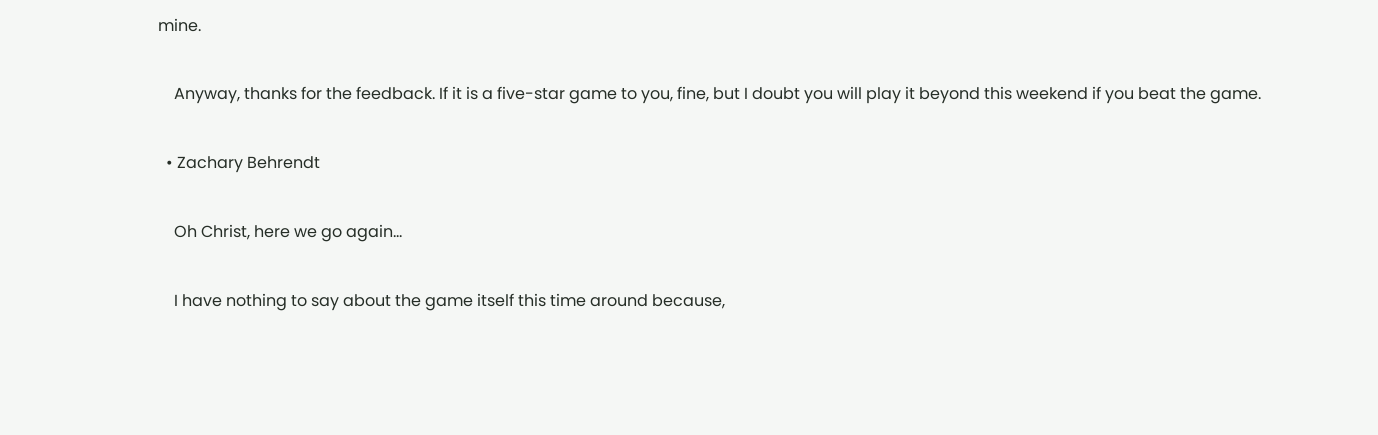mine.

    Anyway, thanks for the feedback. If it is a five-star game to you, fine, but I doubt you will play it beyond this weekend if you beat the game.

  • Zachary Behrendt

    Oh Christ, here we go again…

    I have nothing to say about the game itself this time around because,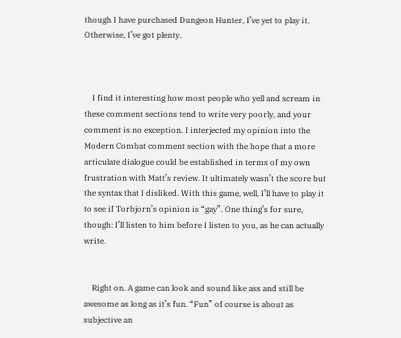though I have purchased Dungeon Hunter, I’ve yet to play it. Otherwise, I’ve got plenty.



    I find it interesting how most people who yell and scream in these comment sections tend to write very poorly, and your comment is no exception. I interjected my opinion into the Modern Combat comment section with the hope that a more articulate dialogue could be established in terms of my own frustration with Matt’s review. It ultimately wasn’t the score but the syntax that I disliked. With this game, well, I’ll have to play it to see if Torbjorn’s opinion is “gay”. One thing’s for sure, though: I’ll listen to him before I listen to you, as he can actually write.


    Right on. A game can look and sound like ass and still be awesome as long as it’s fun. “Fun” of course is about as subjective an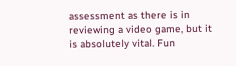assessment as there is in reviewing a video game, but it is absolutely vital. Fun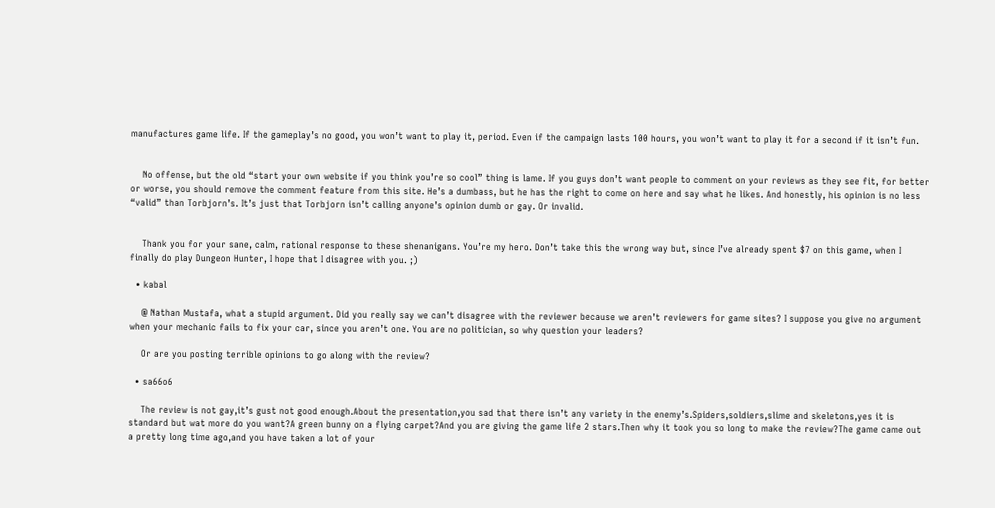manufactures game life. If the gameplay’s no good, you won’t want to play it, period. Even if the campaign lasts 100 hours, you won’t want to play it for a second if it isn’t fun.


    No offense, but the old “start your own website if you think you’re so cool” thing is lame. If you guys don’t want people to comment on your reviews as they see fit, for better or worse, you should remove the comment feature from this site. He’s a dumbass, but he has the right to come on here and say what he likes. And honestly, his opinion is no less “valid” than Torbjorn’s. It’s just that Torbjorn isn’t calling anyone’s opinion dumb or gay. Or invalid.


    Thank you for your sane, calm, rational response to these shenanigans. You’re my hero. Don’t take this the wrong way but, since I’ve already spent $7 on this game, when I finally do play Dungeon Hunter, I hope that I disagree with you. ;)

  • kabal

    @ Nathan Mustafa, what a stupid argument. Did you really say we can’t disagree with the reviewer because we aren’t reviewers for game sites? I suppose you give no argument when your mechanic fails to fix your car, since you aren’t one. You are no politician, so why question your leaders?

    Or are you posting terrible opinions to go along with the review?

  • sa66o6

    The review is not gay,it’s gust not good enough.About the presentation,you sad that there isn’t any variety in the enemy’s.Spiders,soldiers,slime and skeletons,yes it is standard but wat more do you want?A green bunny on a flying carpet?And you are giving the game life 2 stars.Then why it took you so long to make the review?The game came out a pretty long time ago,and you have taken a lot of your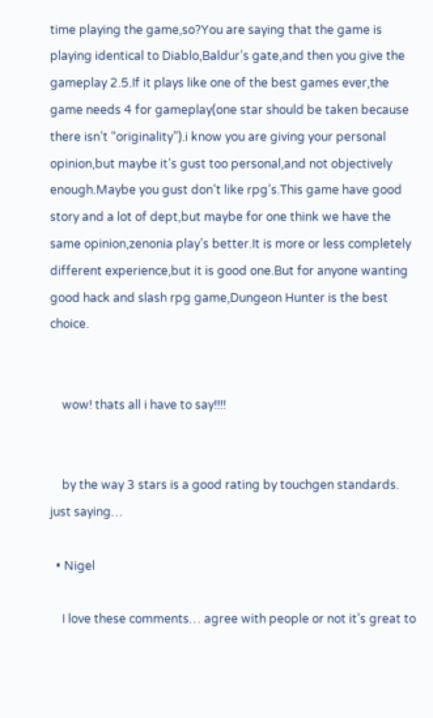time playing the game,so?You are saying that the game is playing identical to Diablo,Baldur’s gate,and then you give the gameplay 2.5.If it plays like one of the best games ever,the game needs 4 for gameplay(one star should be taken because there isn’t “originality”).i know you are giving your personal opinion,but maybe it’s gust too personal,and not objectively enough.Maybe you gust don’t like rpg’s.This game have good story and a lot of dept,but maybe for one think we have the same opinion,zenonia play’s better.It is more or less completely different experience,but it is good one.But for anyone wanting good hack and slash rpg game,Dungeon Hunter is the best choice.


    wow! thats all i have to say!!!!


    by the way 3 stars is a good rating by touchgen standards. just saying…

  • Nigel

    I love these comments… agree with people or not it’s great to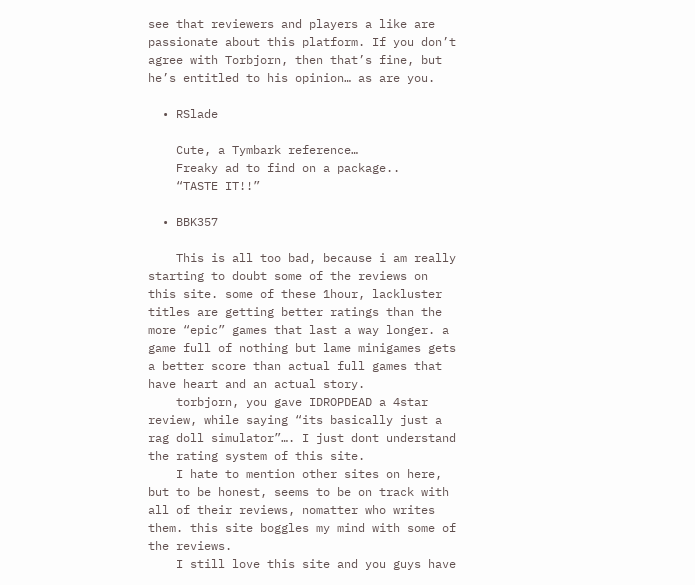see that reviewers and players a like are passionate about this platform. If you don’t agree with Torbjorn, then that’s fine, but he’s entitled to his opinion… as are you.

  • RSlade

    Cute, a Tymbark reference…
    Freaky ad to find on a package..
    “TASTE IT!!”

  • BBK357

    This is all too bad, because i am really starting to doubt some of the reviews on this site. some of these 1hour, lackluster titles are getting better ratings than the more “epic” games that last a way longer. a game full of nothing but lame minigames gets a better score than actual full games that have heart and an actual story.
    torbjorn, you gave IDROPDEAD a 4star review, while saying “its basically just a rag doll simulator”…. I just dont understand the rating system of this site.
    I hate to mention other sites on here, but to be honest, seems to be on track with all of their reviews, nomatter who writes them. this site boggles my mind with some of the reviews.
    I still love this site and you guys have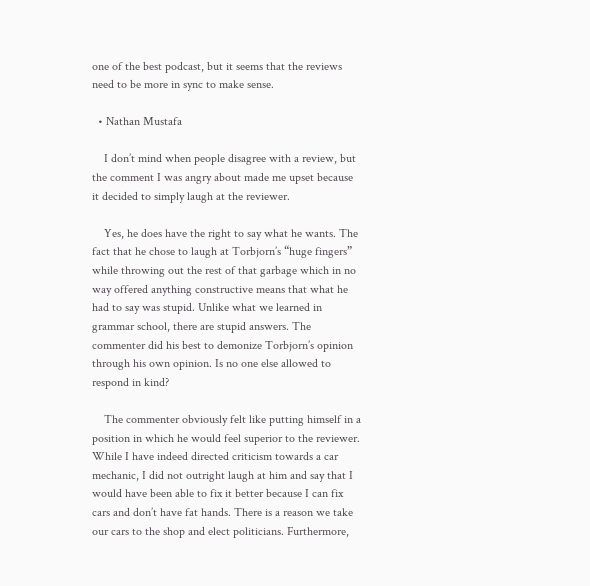one of the best podcast, but it seems that the reviews need to be more in sync to make sense.

  • Nathan Mustafa

    I don’t mind when people disagree with a review, but the comment I was angry about made me upset because it decided to simply laugh at the reviewer.

    Yes, he does have the right to say what he wants. The fact that he chose to laugh at Torbjorn’s “huge fingers” while throwing out the rest of that garbage which in no way offered anything constructive means that what he had to say was stupid. Unlike what we learned in grammar school, there are stupid answers. The commenter did his best to demonize Torbjorn’s opinion through his own opinion. Is no one else allowed to respond in kind?

    The commenter obviously felt like putting himself in a position in which he would feel superior to the reviewer. While I have indeed directed criticism towards a car mechanic, I did not outright laugh at him and say that I would have been able to fix it better because I can fix cars and don’t have fat hands. There is a reason we take our cars to the shop and elect politicians. Furthermore,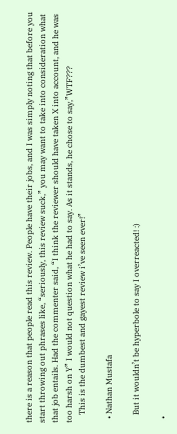there is a reason that people read this review. People have their jobs, and I was simply noting that before you start throwing out phrases like, “seriously, this review suck,” you may want to take into consideration what that job entails. Had the commenter said, “I think the reviewer should have taken X into account, and he was too harsh on Y” I would not question what he had to say. As it stands, he chose to say,”WTF???
    This is the dumbest and gayest review i’ve seen ever!”

  • Nathan Mustafa

    But it wouldn’t be hyperbole to say I overreacted! :)

  •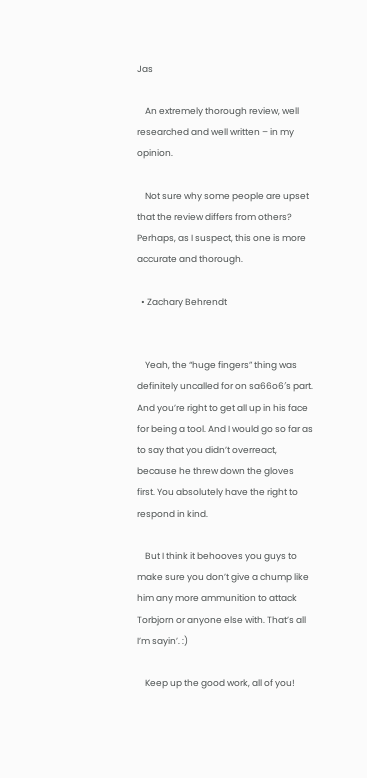Jas

    An extremely thorough review, well researched and well written – in my opinion.

    Not sure why some people are upset that the review differs from others? Perhaps, as I suspect, this one is more accurate and thorough.

  • Zachary Behrendt


    Yeah, the “huge fingers” thing was definitely uncalled for on sa66o6′s part. And you’re right to get all up in his face for being a tool. And I would go so far as to say that you didn’t overreact, because he threw down the gloves first. You absolutely have the right to respond in kind.

    But I think it behooves you guys to make sure you don’t give a chump like him any more ammunition to attack Torbjorn or anyone else with. That’s all I’m sayin’. :)

    Keep up the good work, all of you!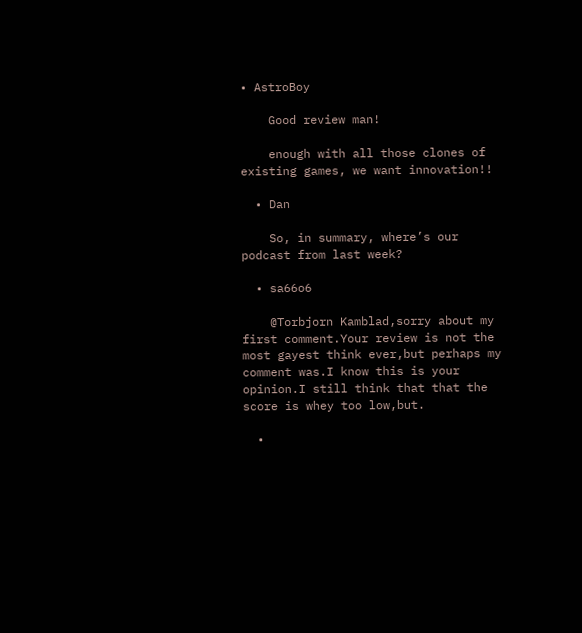• AstroBoy

    Good review man!

    enough with all those clones of existing games, we want innovation!!

  • Dan

    So, in summary, where’s our podcast from last week?

  • sa66o6

    @Torbjorn Kamblad,sorry about my first comment.Your review is not the most gayest think ever,but perhaps my comment was.I know this is your opinion.I still think that that the score is whey too low,but.

  •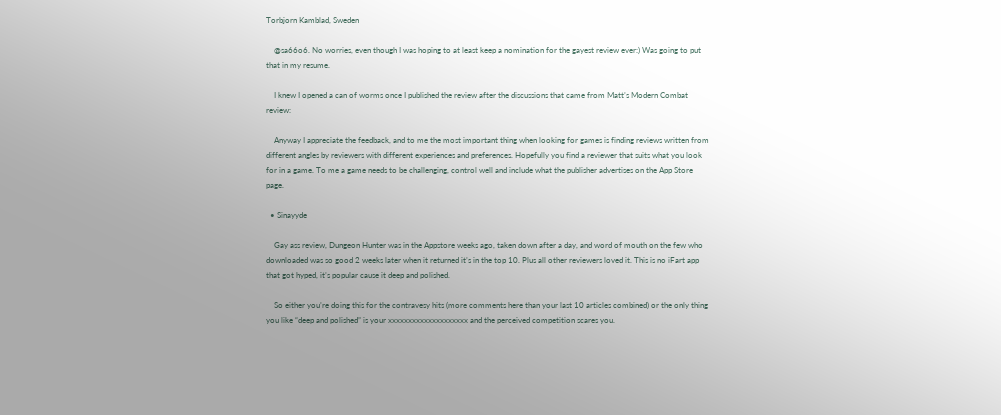Torbjorn Kamblad, Sweden

    @sa66o6. No worries, even though I was hoping to at least keep a nomination for the gayest review ever:) Was going to put that in my resume.

    I knew I opened a can of worms once I published the review after the discussions that came from Matt’s Modern Combat review:

    Anyway I appreciate the feedback, and to me the most important thing when looking for games is finding reviews written from different angles by reviewers with different experiences and preferences. Hopefully you find a reviewer that suits what you look for in a game. To me a game needs to be challenging, control well and include what the publisher advertises on the App Store page.

  • Sinayyde

    Gay ass review, Dungeon Hunter was in the Appstore weeks ago, taken down after a day, and word of mouth on the few who downloaded was so good 2 weeks later when it returned it’s in the top 10. Plus all other reviewers loved it. This is no iFart app that got hyped, it’s popular cause it deep and polished.

    So either you’re doing this for the contravesy hits (more comments here than your last 10 articles combined) or the only thing you like “deep and polished” is your xxxxxxxxxxxxxxxxxxxx and the perceived competition scares you.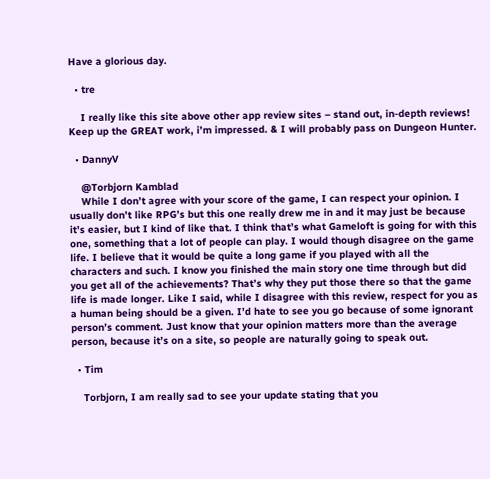Have a glorious day.

  • tre

    I really like this site above other app review sites – stand out, in-depth reviews! Keep up the GREAT work, i’m impressed. & I will probably pass on Dungeon Hunter.

  • DannyV

    @Torbjorn Kamblad
    While I don’t agree with your score of the game, I can respect your opinion. I usually don’t like RPG’s but this one really drew me in and it may just be because it’s easier, but I kind of like that. I think that’s what Gameloft is going for with this one, something that a lot of people can play. I would though disagree on the game life. I believe that it would be quite a long game if you played with all the characters and such. I know you finished the main story one time through but did you get all of the achievements? That’s why they put those there so that the game life is made longer. Like I said, while I disagree with this review, respect for you as a human being should be a given. I’d hate to see you go because of some ignorant person’s comment. Just know that your opinion matters more than the average person, because it’s on a site, so people are naturally going to speak out.

  • Tim

    Torbjorn, I am really sad to see your update stating that you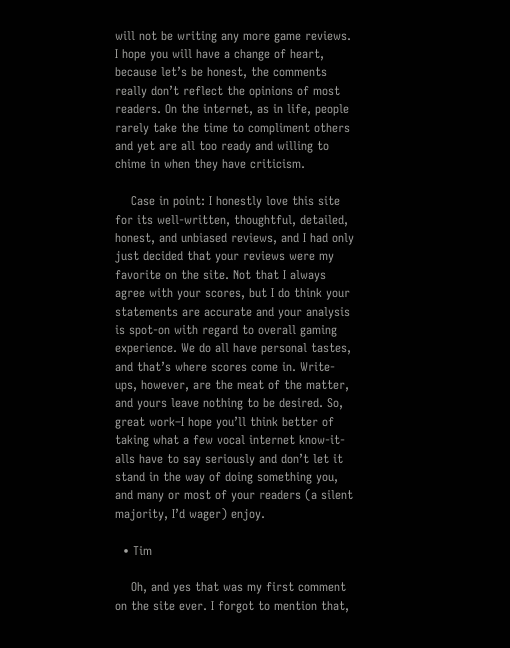will not be writing any more game reviews. I hope you will have a change of heart, because let’s be honest, the comments really don’t reflect the opinions of most readers. On the internet, as in life, people rarely take the time to compliment others and yet are all too ready and willing to chime in when they have criticism.

    Case in point: I honestly love this site for its well-written, thoughtful, detailed, honest, and unbiased reviews, and I had only just decided that your reviews were my favorite on the site. Not that I always agree with your scores, but I do think your statements are accurate and your analysis is spot-on with regard to overall gaming experience. We do all have personal tastes, and that’s where scores come in. Write-ups, however, are the meat of the matter, and yours leave nothing to be desired. So, great work–I hope you’ll think better of taking what a few vocal internet know-it-alls have to say seriously and don’t let it stand in the way of doing something you, and many or most of your readers (a silent majority, I’d wager) enjoy.

  • Tim

    Oh, and yes that was my first comment on the site ever. I forgot to mention that,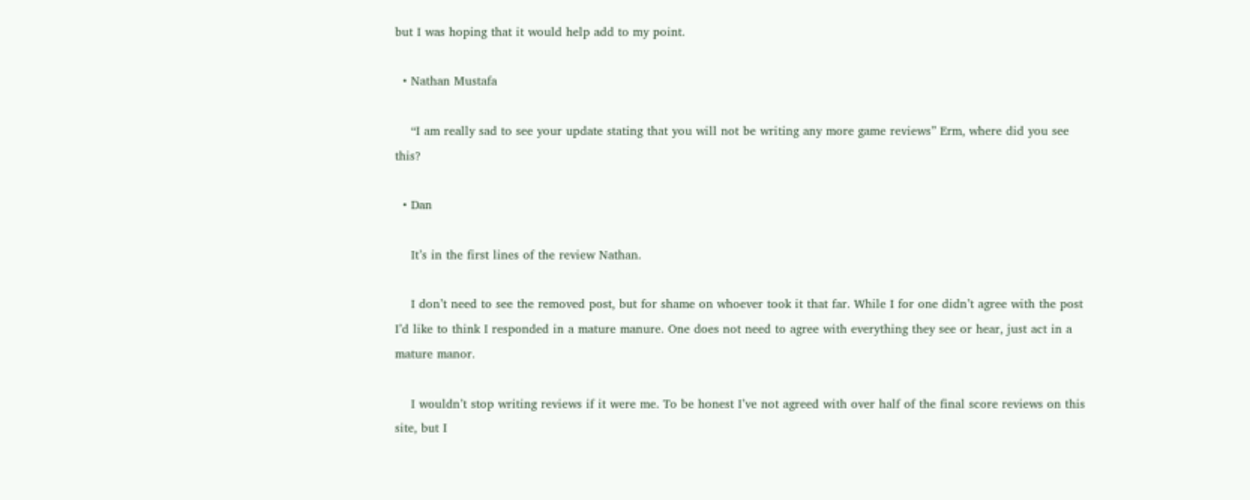but I was hoping that it would help add to my point.

  • Nathan Mustafa

    “I am really sad to see your update stating that you will not be writing any more game reviews” Erm, where did you see this?

  • Dan

    It’s in the first lines of the review Nathan.

    I don’t need to see the removed post, but for shame on whoever took it that far. While I for one didn’t agree with the post I’d like to think I responded in a mature manure. One does not need to agree with everything they see or hear, just act in a mature manor.

    I wouldn’t stop writing reviews if it were me. To be honest I’ve not agreed with over half of the final score reviews on this site, but I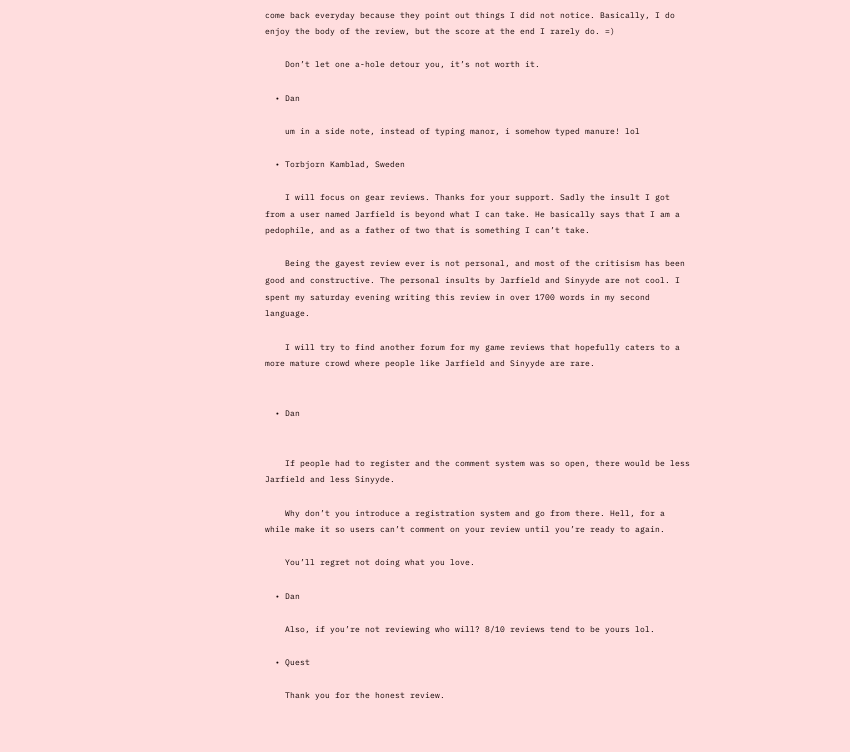come back everyday because they point out things I did not notice. Basically, I do enjoy the body of the review, but the score at the end I rarely do. =)

    Don’t let one a-hole detour you, it’s not worth it.

  • Dan

    um in a side note, instead of typing manor, i somehow typed manure! lol

  • Torbjorn Kamblad, Sweden

    I will focus on gear reviews. Thanks for your support. Sadly the insult I got from a user named Jarfield is beyond what I can take. He basically says that I am a pedophile, and as a father of two that is something I can’t take.

    Being the gayest review ever is not personal, and most of the critisism has been good and constructive. The personal insults by Jarfield and Sinyyde are not cool. I spent my saturday evening writing this review in over 1700 words in my second language.

    I will try to find another forum for my game reviews that hopefully caters to a more mature crowd where people like Jarfield and Sinyyde are rare.


  • Dan


    If people had to register and the comment system was so open, there would be less Jarfield and less Sinyyde.

    Why don’t you introduce a registration system and go from there. Hell, for a while make it so users can’t comment on your review until you’re ready to again.

    You’ll regret not doing what you love.

  • Dan

    Also, if you’re not reviewing who will? 8/10 reviews tend to be yours lol.

  • Quest

    Thank you for the honest review.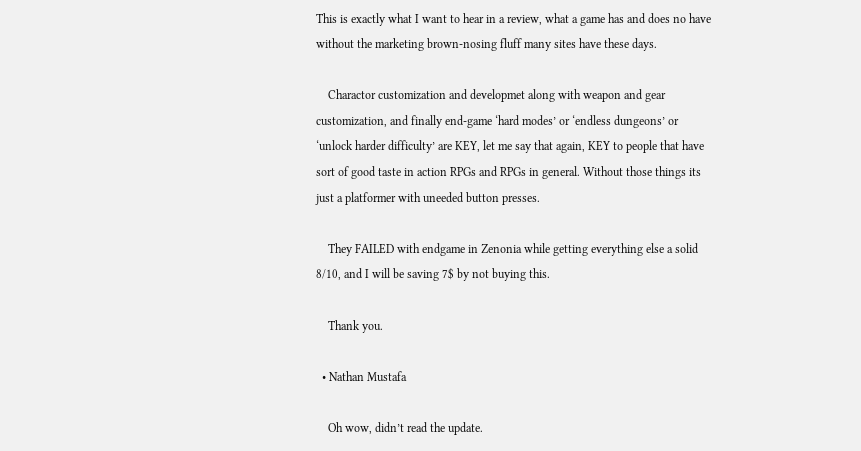This is exactly what I want to hear in a review, what a game has and does no have without the marketing brown-nosing fluff many sites have these days.

    Charactor customization and developmet along with weapon and gear customization, and finally end-game ‘hard modes’ or ‘endless dungeons’ or ‘unlock harder difficulty’ are KEY, let me say that again, KEY to people that have sort of good taste in action RPGs and RPGs in general. Without those things its just a platformer with uneeded button presses.

    They FAILED with endgame in Zenonia while getting everything else a solid 8/10, and I will be saving 7$ by not buying this.

    Thank you.

  • Nathan Mustafa

    Oh wow, didn’t read the update.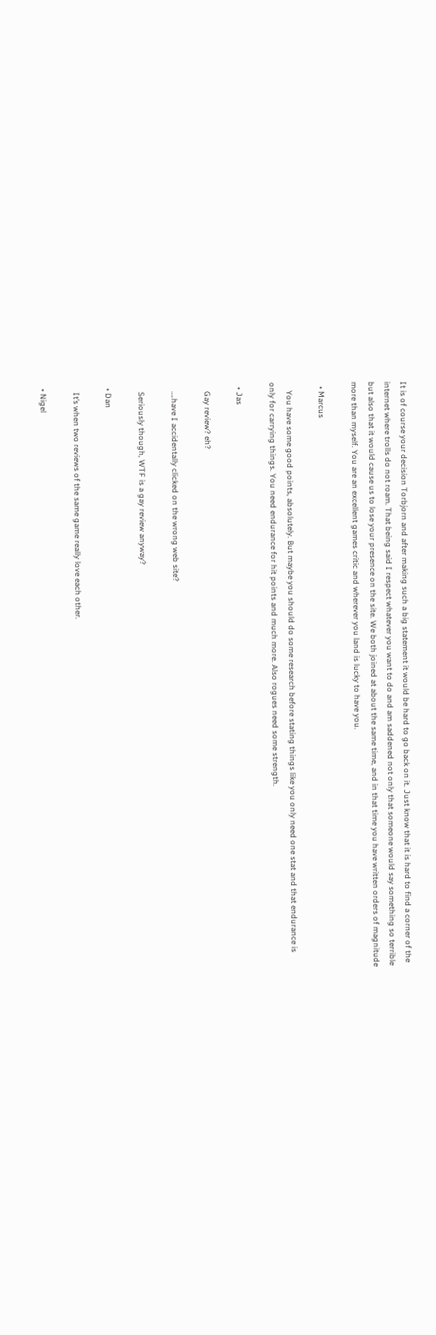It is of course your decision Torbjorn and after making such a big statement it would be hard to go back on it. Just know that it is hard to find a corner of the internet where trolls do not roam. That being said I respect whatever you want to do and am saddened not only that someone would say something so terrible but also that it would cause us to lose your presence on the site. We both joined at about the same time, and in that time you have written orders of magnitude more than myself. You are an excellent games critic and wherever you land is lucky to have you.

  • Marcus

    You have some good points, absolutely. But maybe you should do some research before stating things like you only need one stat and that endurance is only for carrying things. You need endurance for hit points and much more. Also rogues need some strength.

  • Jas

    Gay review? eh?

    ….have I accidentally clicked on the wrong web site?

    Seriously though, WTF is a gay review anyway?

  • Dan

    It’s when two reviews of the same game really love each other.

  • Nigel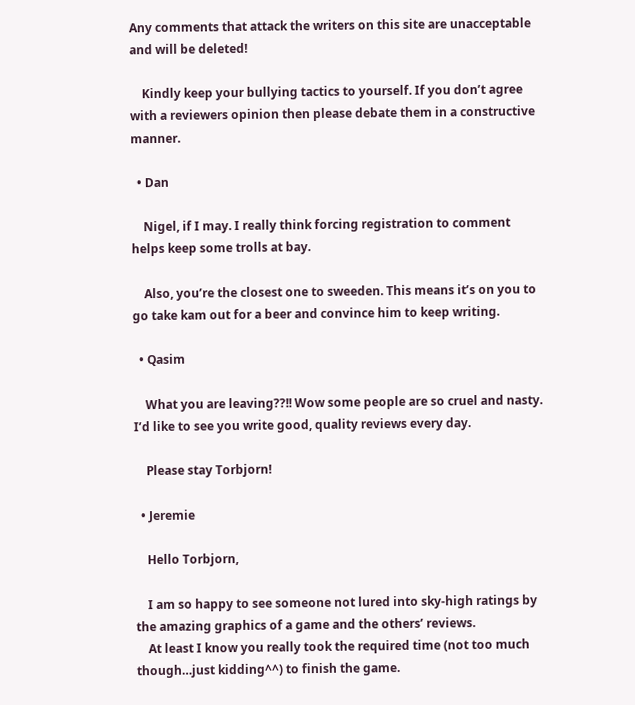Any comments that attack the writers on this site are unacceptable and will be deleted!

    Kindly keep your bullying tactics to yourself. If you don’t agree with a reviewers opinion then please debate them in a constructive manner.

  • Dan

    Nigel, if I may. I really think forcing registration to comment helps keep some trolls at bay.

    Also, you’re the closest one to sweeden. This means it’s on you to go take kam out for a beer and convince him to keep writing.

  • Qasim

    What you are leaving??!! Wow some people are so cruel and nasty. I’d like to see you write good, quality reviews every day.

    Please stay Torbjorn!

  • Jeremie

    Hello Torbjorn,

    I am so happy to see someone not lured into sky-high ratings by the amazing graphics of a game and the others’ reviews.
    At least I know you really took the required time (not too much though…just kidding^^) to finish the game.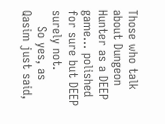Those who talk about Dungeon Hunter as a DEEP game… polished for sure but DEEP surely not.
    So yes, as Qasim just said,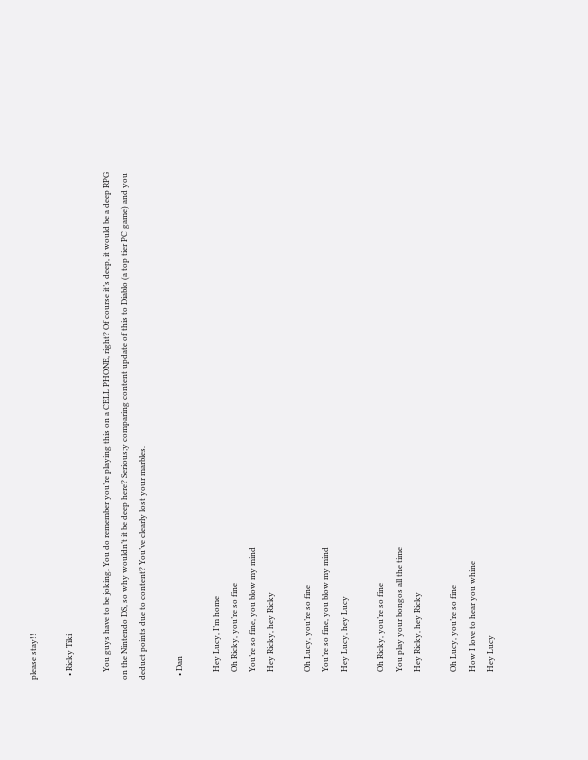please stay!!

  • Ricky Tiki

    You guys have to be joking. You do remember you’re playing this on a CELL PHONE, right? Of course it’s deep, it would be a deep RPG on the Nintendo DS, so why wouldn’t it be deep here? Serious;y comparing content update of this to Diablo (a top tier PC game) and you deduct points due to content? You’ve clearly lost your marbles.

  • Dan

    Hey Lucy, I’m home
    Oh Ricky, you’re so fine
    You’re so fine, you blow my mind
    Hey Ricky, hey Ricky

    Oh Lucy, you’re so fine
    You’re so fine, you blow my mind
    Hey Lucy, hey Lucy

    Oh Ricky, you’re so fine
    You play your bongos all the time
    Hey Ricky, hey Ricky

    Oh Lucy, you’re so fine
    How I love to hear you whine
    Hey Lucy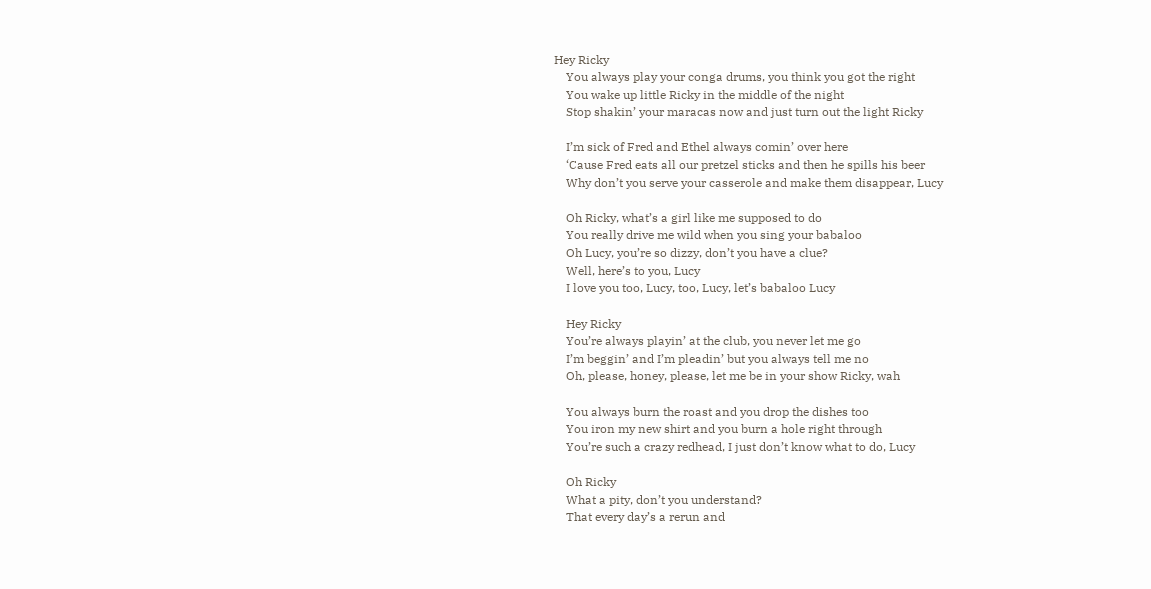Hey Ricky
    You always play your conga drums, you think you got the right
    You wake up little Ricky in the middle of the night
    Stop shakin’ your maracas now and just turn out the light Ricky

    I’m sick of Fred and Ethel always comin’ over here
    ‘Cause Fred eats all our pretzel sticks and then he spills his beer
    Why don’t you serve your casserole and make them disappear, Lucy

    Oh Ricky, what’s a girl like me supposed to do
    You really drive me wild when you sing your babaloo
    Oh Lucy, you’re so dizzy, don’t you have a clue?
    Well, here’s to you, Lucy
    I love you too, Lucy, too, Lucy, let’s babaloo Lucy

    Hey Ricky
    You’re always playin’ at the club, you never let me go
    I’m beggin’ and I’m pleadin’ but you always tell me no
    Oh, please, honey, please, let me be in your show Ricky, wah

    You always burn the roast and you drop the dishes too
    You iron my new shirt and you burn a hole right through
    You’re such a crazy redhead, I just don’t know what to do, Lucy

    Oh Ricky
    What a pity, don’t you understand?
    That every day’s a rerun and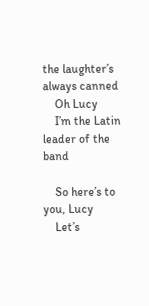the laughter’s always canned
    Oh Lucy
    I’m the Latin leader of the band

    So here’s to you, Lucy
    Let’s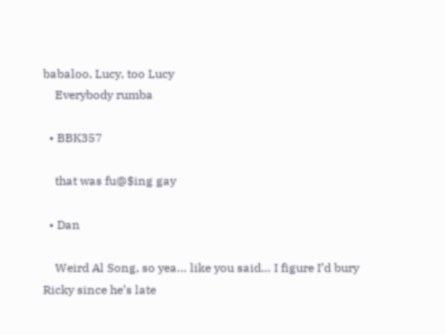babaloo, Lucy, too Lucy
    Everybody rumba

  • BBK357

    that was fu@$ing gay

  • Dan

    Weird Al Song, so yea… like you said… I figure I’d bury Ricky since he’s late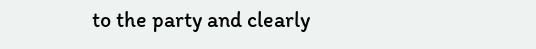to the party and clearly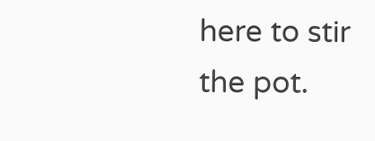here to stir the pot.